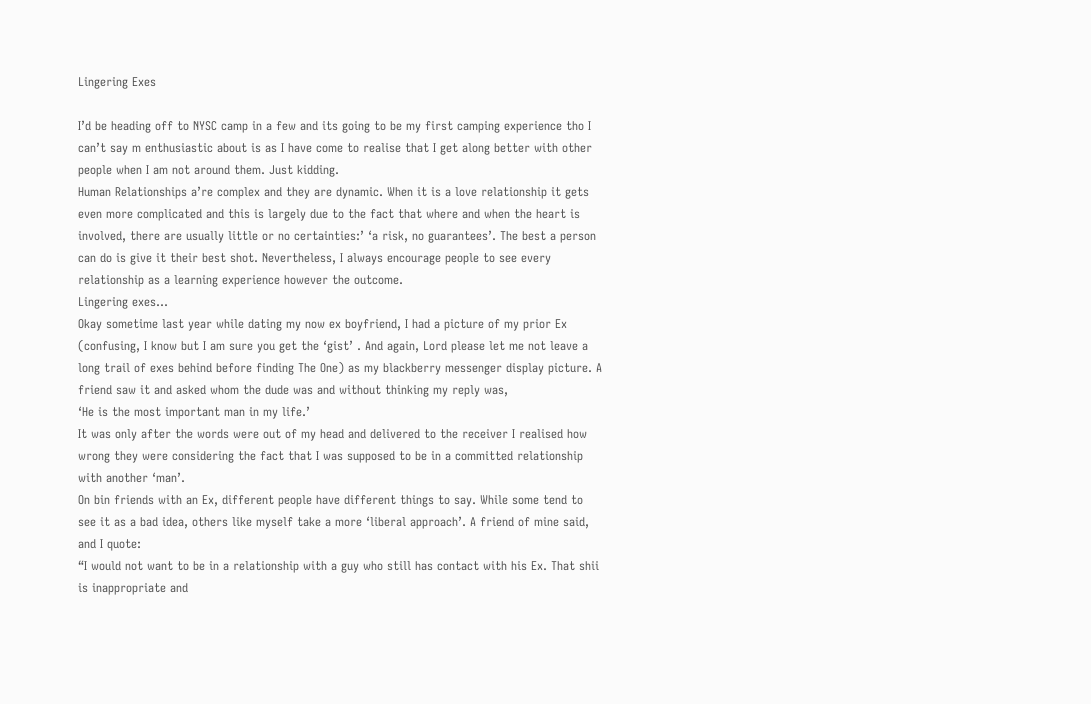Lingering Exes

I’d be heading off to NYSC camp in a few and its going to be my first camping experience tho I can’t say m enthusiastic about is as I have come to realise that I get along better with other people when I am not around them. Just kidding.
Human Relationships a’re complex and they are dynamic. When it is a love relationship it gets even more complicated and this is largely due to the fact that where and when the heart is involved, there are usually little or no certainties:’ ‘a risk, no guarantees’. The best a person can do is give it their best shot. Nevertheless, I always encourage people to see every relationship as a learning experience however the outcome.
Lingering exes…
Okay sometime last year while dating my now ex boyfriend, I had a picture of my prior Ex (confusing, I know but I am sure you get the ‘gist’ . And again, Lord please let me not leave a long trail of exes behind before finding The One) as my blackberry messenger display picture. A friend saw it and asked whom the dude was and without thinking my reply was,
‘He is the most important man in my life.’
It was only after the words were out of my head and delivered to the receiver I realised how wrong they were considering the fact that I was supposed to be in a committed relationship with another ‘man’.
On bin friends with an Ex, different people have different things to say. While some tend to see it as a bad idea, others like myself take a more ‘liberal approach’. A friend of mine said, and I quote:
“I would not want to be in a relationship with a guy who still has contact with his Ex. That shii is inappropriate and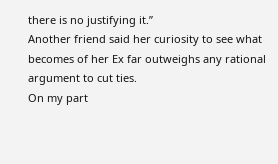there is no justifying it.”
Another friend said her curiosity to see what becomes of her Ex far outweighs any rational argument to cut ties.
On my part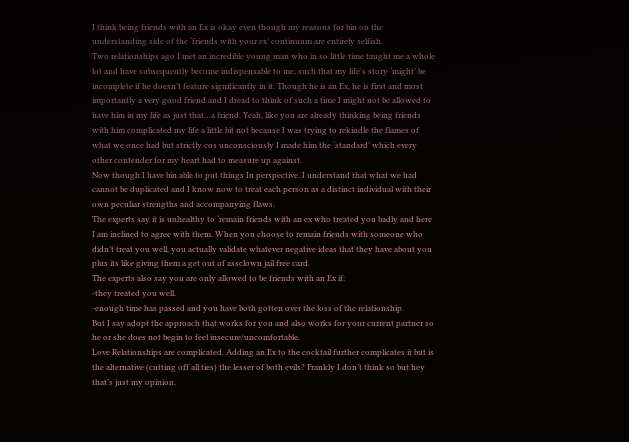I think being friends with an Ex is okay even though my reasons for bin on the understanding side of the ‘friends with your ex’ continuum are entirely selfish.
Two relationships ago I met an incredible young man who in so little time taught me a whole lot and have subsequently become indispensable to me, such that my life’s story ‘might’ be incomplete if he doesn’t feature significantly in it. Though he is an Ex, he is first and most importantly a very good friend and I dread to think of such a time I might not be allowed to have him in my life as just that…a friend. Yeah, like you are already thinking being friends with him complicated my life a little bit not because I was trying to rekindle the flames of what we once had but strictly cos unconsciously I made him the ‘standard’ which every other contender for my heart had to measure up against.
Now though I have bin able to put things In perspective. I understand that what we had cannot be duplicated and I know now to treat each person as a distinct individual with their own peculiar strengths and accompanying flaws.
The experts say it is unhealthy to ‘remain friends with an ex who treated you badly and here I am inclined to agree with them. When you choose to remain friends with someone who didn’t treat you well, you actually validate whatever negative ideas that they have about you plus its like giving them a get out of assclown jail free card.
The experts also say you are only allowed to be friends with an Ex if:
-they treated you well.
-enough time has passed and you have both gotten over the loss of the relationship.
But I say adopt the approach that works for you and also works for your current partner so he or she does not begin to feel insecure/uncomfortable.
Love Relationships are complicated. Adding an Ex to the cocktail further complicates it but is the alternative (cutting off all ties) the lesser of both evils? Frankly I don’t think so but hey that’s just my opinion.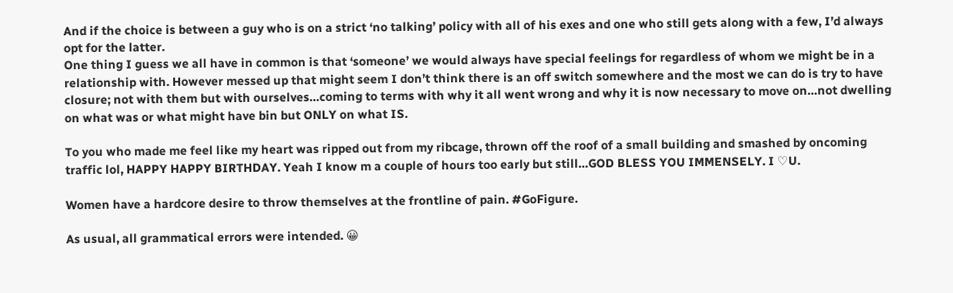And if the choice is between a guy who is on a strict ‘no talking’ policy with all of his exes and one who still gets along with a few, I’d always opt for the latter.
One thing I guess we all have in common is that ‘someone’ we would always have special feelings for regardless of whom we might be in a relationship with. However messed up that might seem I don’t think there is an off switch somewhere and the most we can do is try to have closure; not with them but with ourselves…coming to terms with why it all went wrong and why it is now necessary to move on…not dwelling on what was or what might have bin but ONLY on what IS.

To you who made me feel like my heart was ripped out from my ribcage, thrown off the roof of a small building and smashed by oncoming traffic lol, HAPPY HAPPY BIRTHDAY. Yeah I know m a couple of hours too early but still…GOD BLESS YOU IMMENSELY. I ♡U.

Women have a hardcore desire to throw themselves at the frontline of pain. #GoFigure.

As usual, all grammatical errors were intended. 😀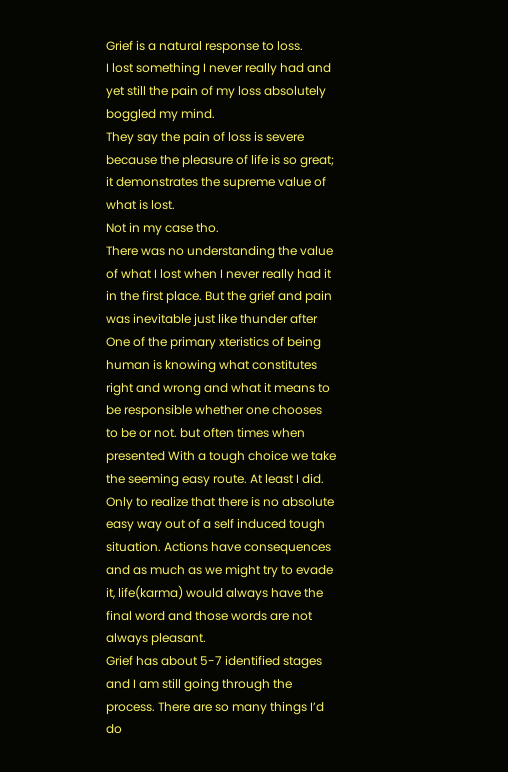Grief is a natural response to loss.
I lost something I never really had and
yet still the pain of my loss absolutely
boggled my mind.
They say the pain of loss is severe
because the pleasure of life is so great;
it demonstrates the supreme value of
what is lost.
Not in my case tho.
There was no understanding the value
of what I lost when I never really had it
in the first place. But the grief and pain
was inevitable just like thunder after
One of the primary xteristics of being
human is knowing what constitutes
right and wrong and what it means to
be responsible whether one chooses
to be or not. but often times when
presented With a tough choice we take
the seeming easy route. At least I did.
Only to realize that there is no absolute
easy way out of a self induced tough
situation. Actions have consequences
and as much as we might try to evade
it, life(karma) would always have the
final word and those words are not
always pleasant.
Grief has about 5-7 identified stages
and I am still going through the
process. There are so many things I’d
do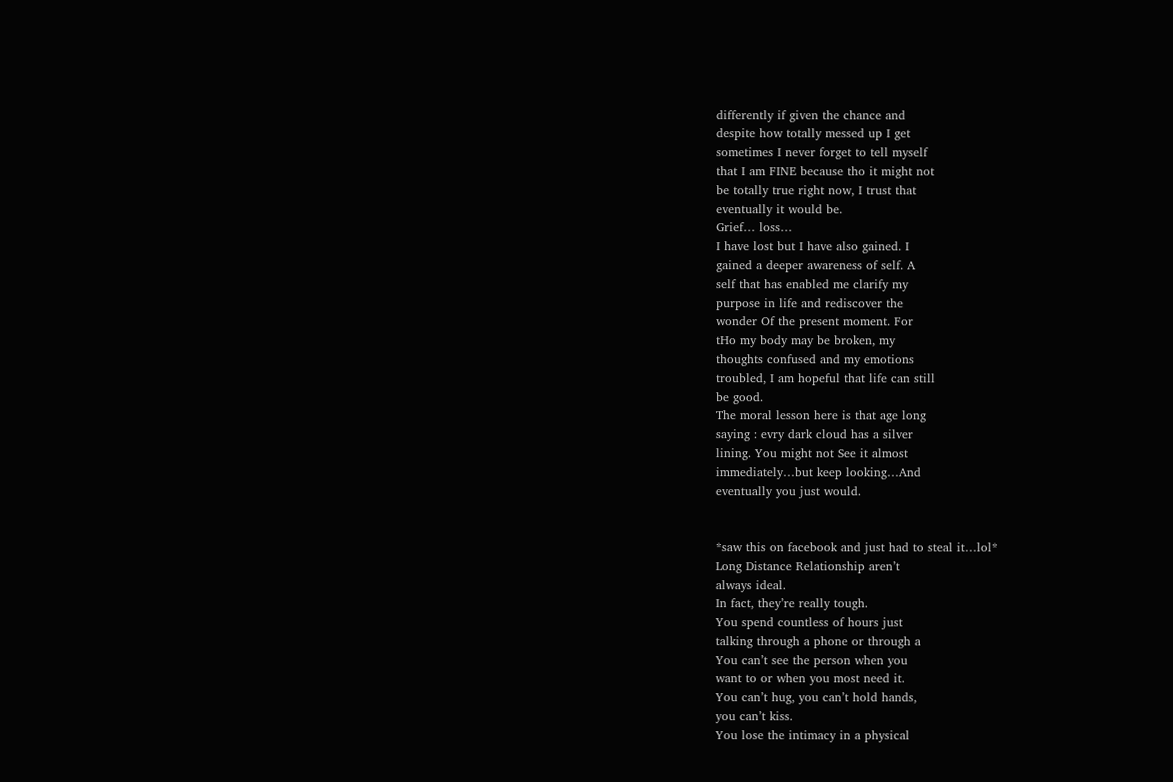differently if given the chance and
despite how totally messed up I get
sometimes I never forget to tell myself
that I am FINE because tho it might not
be totally true right now, I trust that
eventually it would be.
Grief… loss…
I have lost but I have also gained. I
gained a deeper awareness of self. A
self that has enabled me clarify my
purpose in life and rediscover the
wonder Of the present moment. For
tHo my body may be broken, my
thoughts confused and my emotions
troubled, I am hopeful that life can still
be good.
The moral lesson here is that age long
saying : evry dark cloud has a silver
lining. You might not See it almost
immediately…but keep looking…And
eventually you just would.


*saw this on facebook and just had to steal it…lol*
Long Distance Relationship aren’t
always ideal.
In fact, they’re really tough.
You spend countless of hours just
talking through a phone or through a
You can’t see the person when you
want to or when you most need it.
You can’t hug, you can’t hold hands,
you can’t kiss.
You lose the intimacy in a physical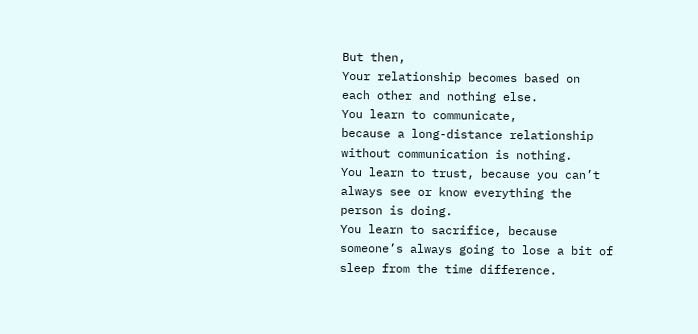But then,
Your relationship becomes based on
each other and nothing else.
You learn to communicate,
because a long-distance relationship
without communication is nothing.
You learn to trust, because you can’t
always see or know everything the
person is doing.
You learn to sacrifice, because
someone’s always going to lose a bit of
sleep from the time difference.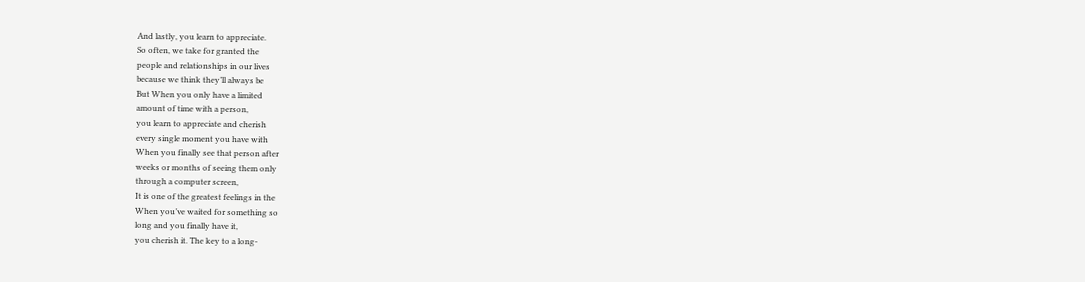And lastly, you learn to appreciate.
So often, we take for granted the
people and relationships in our lives
because we think they’ll always be
But When you only have a limited
amount of time with a person,
you learn to appreciate and cherish
every single moment you have with
When you finally see that person after
weeks or months of seeing them only
through a computer screen,
It is one of the greatest feelings in the
When you’ve waited for something so
long and you finally have it,
you cherish it. The key to a long-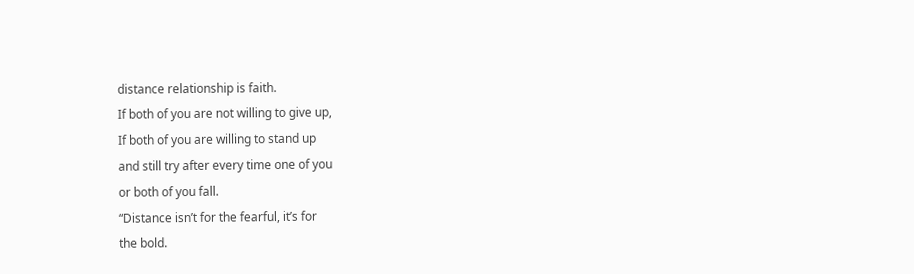distance relationship is faith.
If both of you are not willing to give up,
If both of you are willing to stand up
and still try after every time one of you
or both of you fall.
“Distance isn’t for the fearful, it’s for
the bold.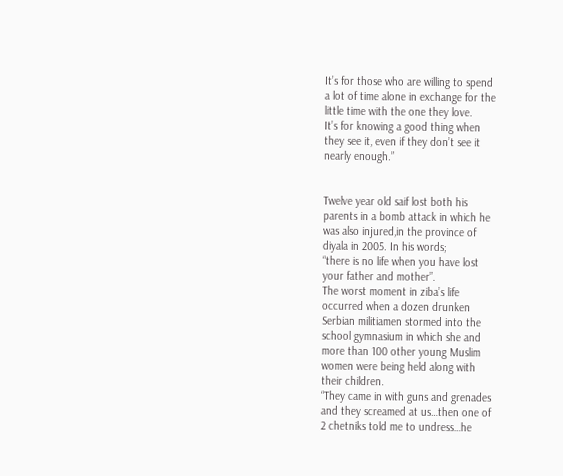It’s for those who are willing to spend
a lot of time alone in exchange for the
little time with the one they love.
It’s for knowing a good thing when
they see it, even if they don’t see it
nearly enough.”


Twelve year old saif lost both his
parents in a bomb attack in which he
was also injured,in the province of
diyala in 2005. In his words;
“there is no life when you have lost
your father and mother”.
The worst moment in ziba’s life
occurred when a dozen drunken
Serbian militiamen stormed into the
school gymnasium in which she and
more than 100 other young Muslim
women were being held along with
their children.
“They came in with guns and grenades
and they screamed at us…then one of
2 chetniks told me to undress…he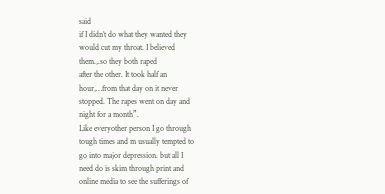said
if I didn’t do what they wanted they
would cut my throat. I believed
them.,.so they both raped
after the other. It took half an
hour,…from that day on it never
stopped. The rapes went on day and
night for a month”.
Like everyother person I go through
tough times and m usually tempted to
go into major depression. but all I
need do is skim through print and
online media to see the sufferings of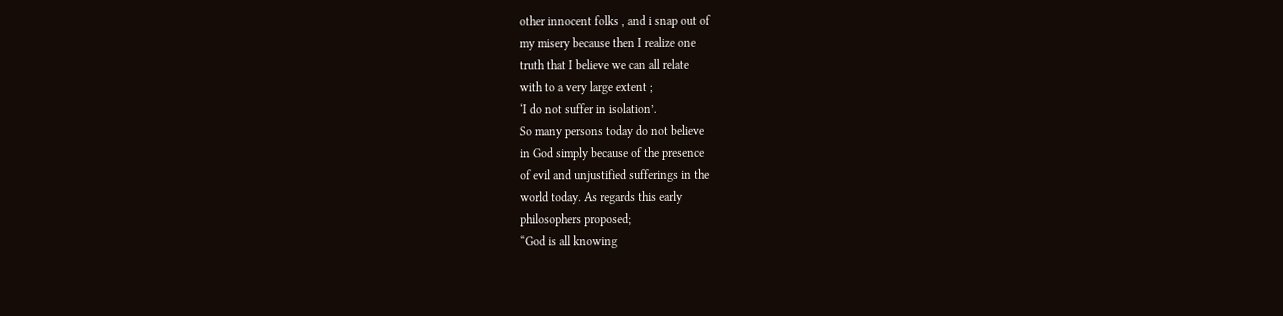other innocent folks , and i snap out of
my misery because then I realize one
truth that I believe we can all relate
with to a very large extent ;
‘I do not suffer in isolation’.
So many persons today do not believe
in God simply because of the presence
of evil and unjustified sufferings in the
world today. As regards this early
philosophers proposed;
“God is all knowing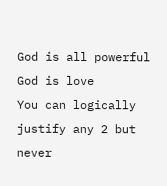God is all powerful
God is love
You can logically justify any 2 but never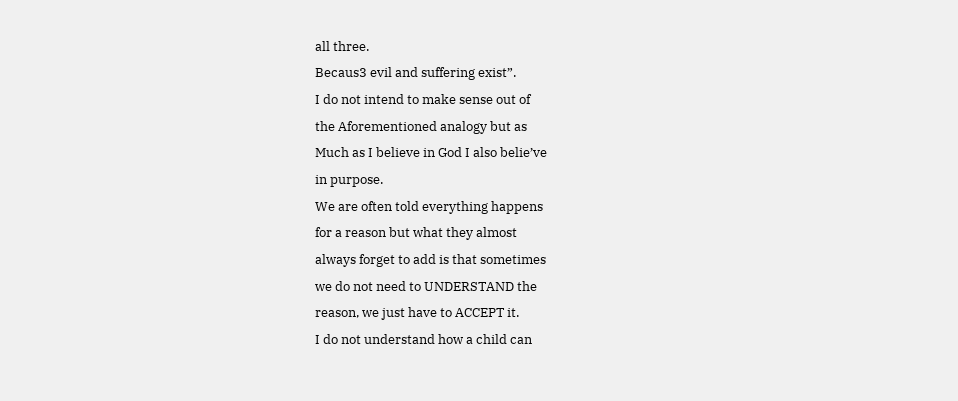all three.
Becaus3 evil and suffering exist”.
I do not intend to make sense out of
the Aforementioned analogy but as
Much as I believe in God I also belie’ve
in purpose.
We are often told everything happens
for a reason but what they almost
always forget to add is that sometimes
we do not need to UNDERSTAND the
reason, we just have to ACCEPT it.
I do not understand how a child can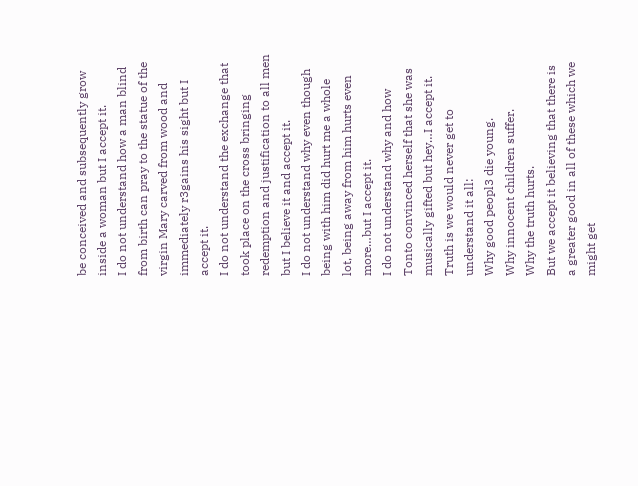be conceived and subsequently grow
inside a woman but I accept it.
I do not understand how a man blind
from birth can pray to the statue of the
virgin Mary carved from wood and
immediately r3gains his sight but I
accept it.
I do not understand the exchange that
took place on the cross bringing
redemption and justification to all men
but I believe it and accept it.
I do not understand why even though
being with him did hurt me a whole
lot, being away from him hurts even
more…but I accept it.
I do not understand why and how
Tonto convinced herself that she was
musically gifted but hey…I accept it.
Truth is we would never get to
understand it all:
Why good peopl3 die young.
Why innocent children suffer.
Why the truth hurts.
But we accept it believing that there is
a greater good in all of these which we
might get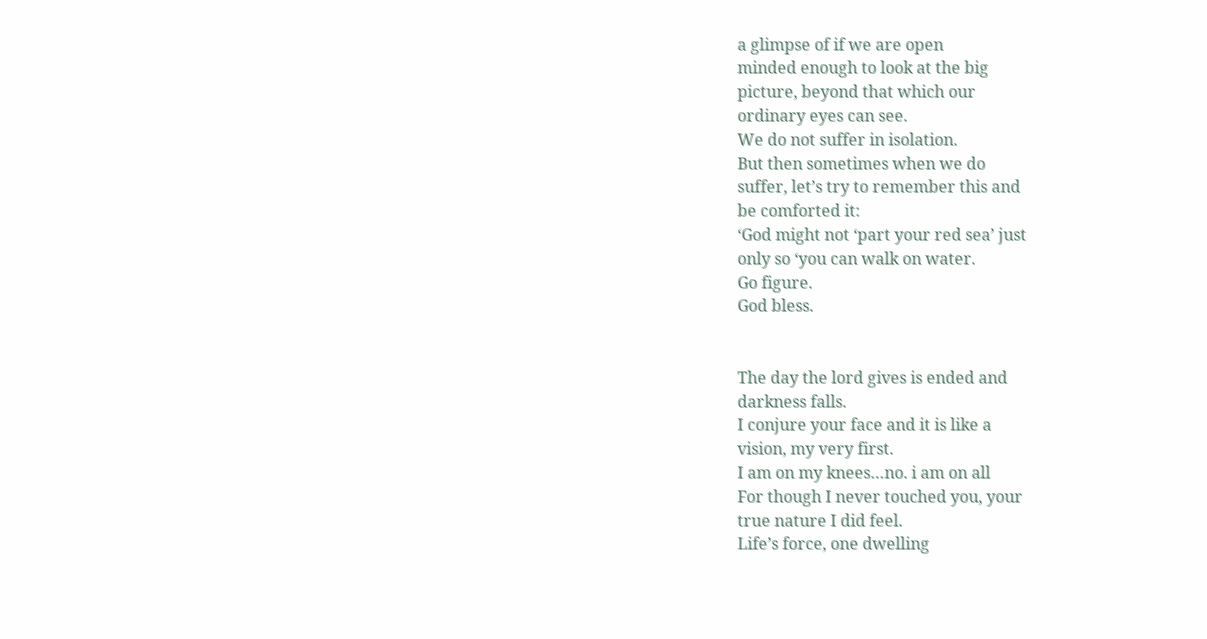a glimpse of if we are open
minded enough to look at the big
picture, beyond that which our
ordinary eyes can see.
We do not suffer in isolation.
But then sometimes when we do
suffer, let’s try to remember this and
be comforted it:
‘God might not ‘part your red sea’ just
only so ‘you can walk on water.
Go figure.
God bless.


The day the lord gives is ended and
darkness falls.
I conjure your face and it is like a
vision, my very first.
I am on my knees…no. i am on all
For though I never touched you, your
true nature I did feel.
Life’s force, one dwelling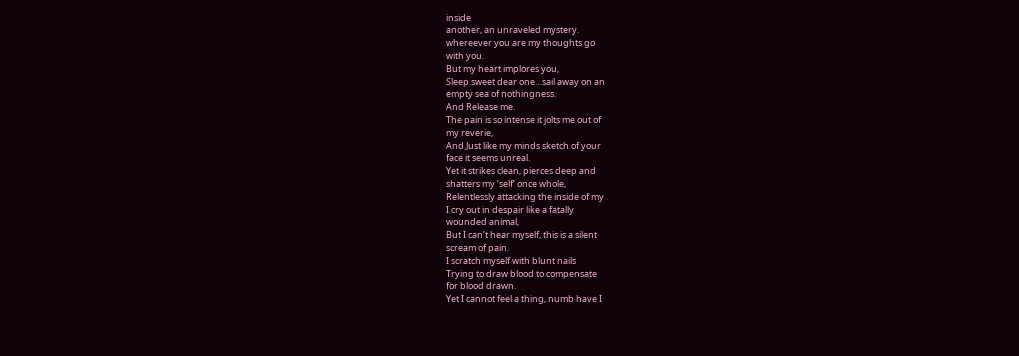inside
another, an unraveled mystery.
whereever you are my thoughts go
with you.
But my heart implores you,
Sleep sweet dear one…sail away on an
empty sea of nothingness.
And Release me.
The pain is so intense it jolts me out of
my reverie,
And Just like my minds sketch of your
face it seems unreal.
Yet it strikes clean, pierces deep and
shatters my ‘self’ once whole,
Relentlessly attacking the inside of my
I cry out in despair like a fatally
wounded animal,
But I can’t hear myself, this is a silent
scream of pain.
I scratch myself with blunt nails
Trying to draw blood to compensate
for blood drawn.
Yet I cannot feel a thing, numb have I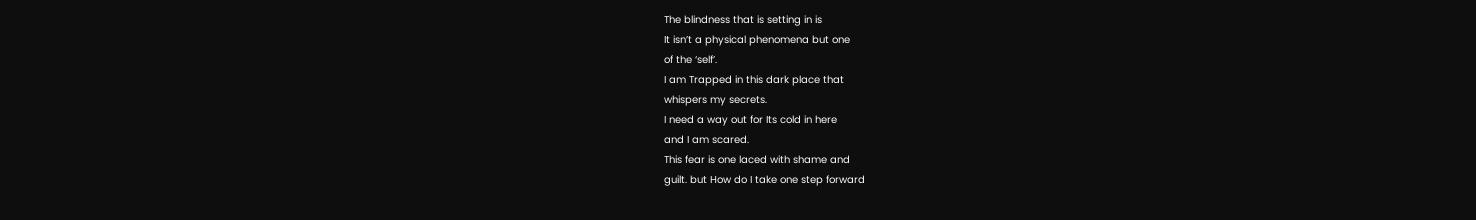The blindness that is setting in is
It isn’t a physical phenomena but one
of the ‘self’.
I am Trapped in this dark place that
whispers my secrets.
I need a way out for Its cold in here
and I am scared.
This fear is one laced with shame and
guilt. but How do I take one step forward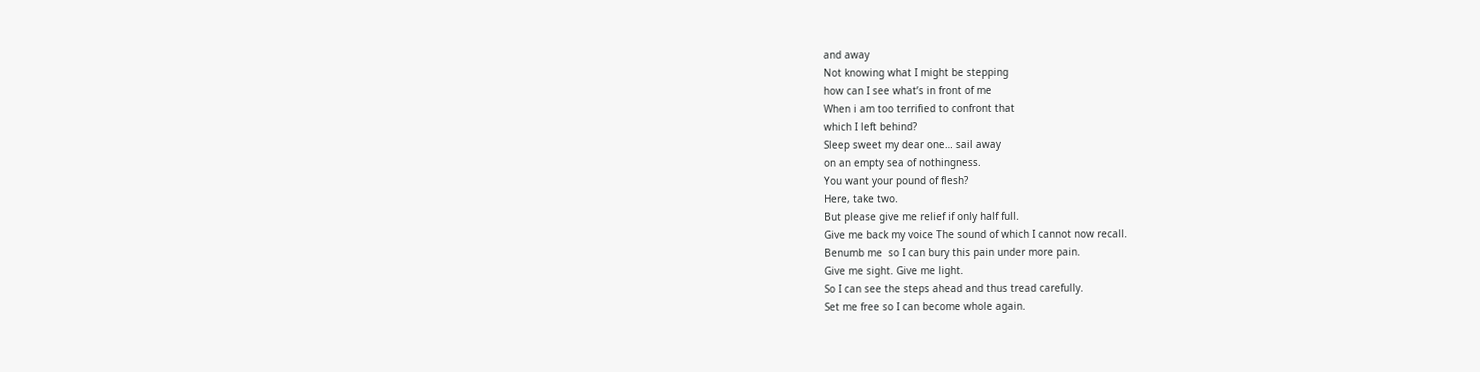and away
Not knowing what I might be stepping
how can I see what’s in front of me
When i am too terrified to confront that
which I left behind?
Sleep sweet my dear one… sail away
on an empty sea of nothingness.
You want your pound of flesh?
Here, take two.
But please give me relief if only half full.
Give me back my voice The sound of which I cannot now recall.
Benumb me  so I can bury this pain under more pain.
Give me sight. Give me light.
So I can see the steps ahead and thus tread carefully.
Set me free so I can become whole again.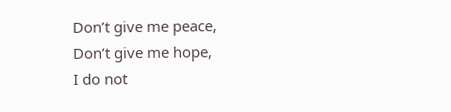Don’t give me peace,
Don’t give me hope,
I do not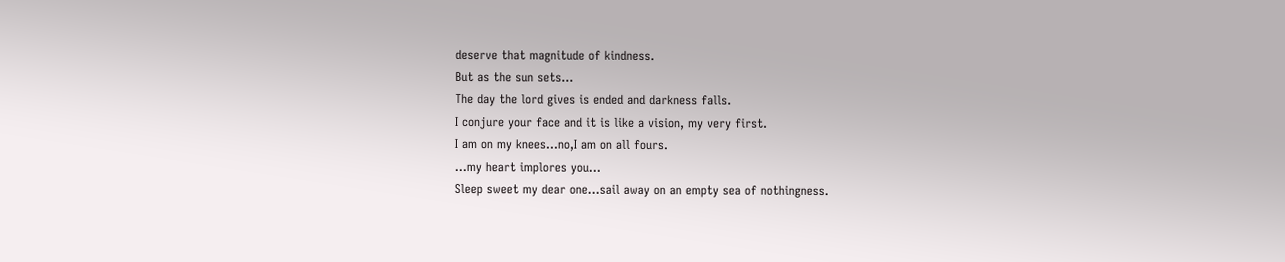deserve that magnitude of kindness.
But as the sun sets…
The day the lord gives is ended and darkness falls.
I conjure your face and it is like a vision, my very first.
I am on my knees…no,I am on all fours.
…my heart implores you…
Sleep sweet my dear one…sail away on an empty sea of nothingness.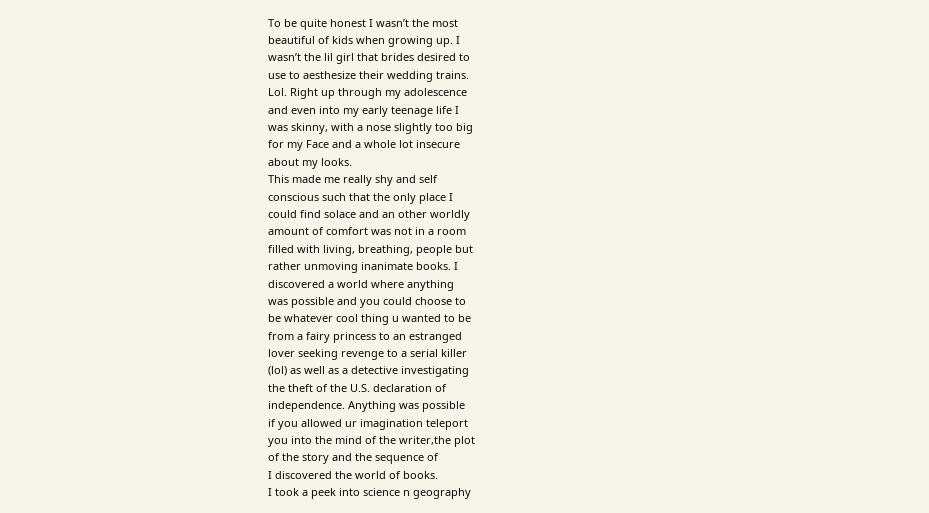To be quite honest I wasn’t the most
beautiful of kids when growing up. I
wasn’t the lil girl that brides desired to
use to aesthesize their wedding trains.
Lol. Right up through my adolescence
and even into my early teenage life I
was skinny, with a nose slightly too big
for my Face and a whole lot insecure
about my looks.
This made me really shy and self
conscious such that the only place I
could find solace and an other worldly
amount of comfort was not in a room
filled with living, breathing, people but
rather unmoving inanimate books. I
discovered a world where anything
was possible and you could choose to
be whatever cool thing u wanted to be
from a fairy princess to an estranged
lover seeking revenge to a serial killer
(lol) as well as a detective investigating
the theft of the U.S. declaration of
independence. Anything was possible
if you allowed ur imagination teleport
you into the mind of the writer,the plot
of the story and the sequence of
I discovered the world of books.
I took a peek into science n geography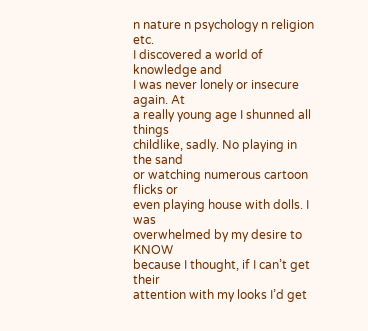n nature n psychology n religion etc.
I discovered a world of knowledge and
I was never lonely or insecure again. At
a really young age I shunned all things
childlike, sadly. No playing in the sand
or watching numerous cartoon flicks or
even playing house with dolls. I was
overwhelmed by my desire to KNOW
because I thought, if I can’t get their
attention with my looks I’d get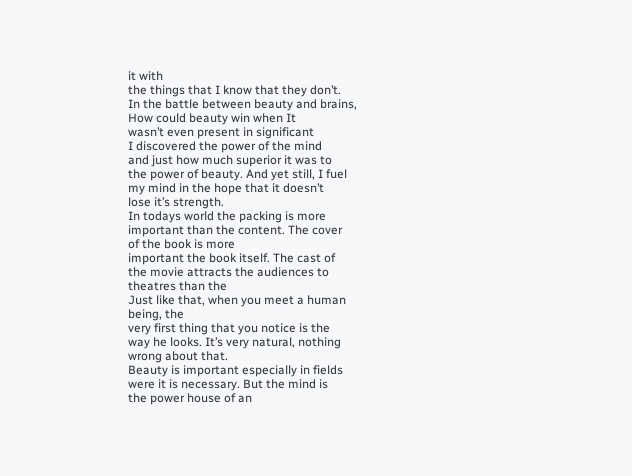it with
the things that I know that they don’t.
In the battle between beauty and brains,
How could beauty win when It
wasn’t even present in significant
I discovered the power of the mind
and just how much superior it was to
the power of beauty. And yet still, I fuel
my mind in the hope that it doesn’t
lose it’s strength.
In todays world the packing is more
important than the content. The cover
of the book is more
important the book itself. The cast of
the movie attracts the audiences to
theatres than the
Just like that, when you meet a human
being, the
very first thing that you notice is the
way he looks. It’s very natural, nothing
wrong about that.
Beauty is important especially in fields
were it is necessary. But the mind is
the power house of an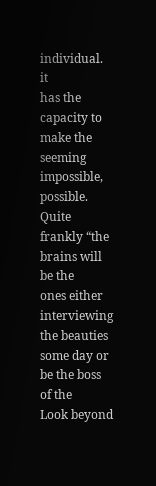individual. it
has the capacity to make the seeming
impossible, possible.
Quite frankly “the brains will be the
ones either interviewing
the beauties some day or be the boss
of the
Look beyond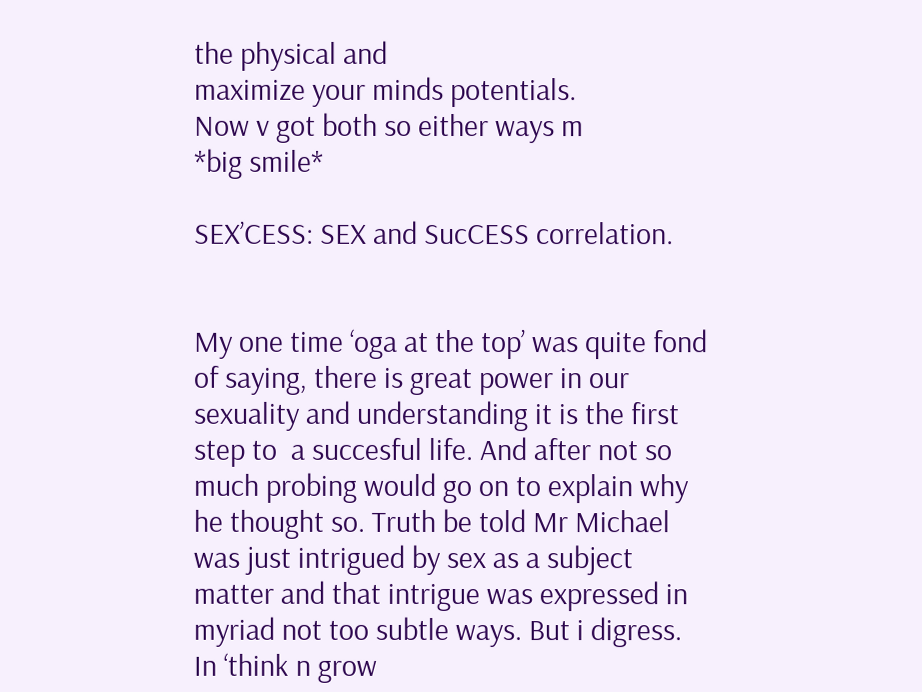the physical and
maximize your minds potentials.
Now v got both so either ways m
*big smile*

SEX’CESS: SEX and SucCESS correlation.


My one time ‘oga at the top’ was quite fond of saying, there is great power in our sexuality and understanding it is the first step to  a succesful life. And after not so much probing would go on to explain why he thought so. Truth be told Mr Michael was just intrigued by sex as a subject matter and that intrigue was expressed in myriad not too subtle ways. But i digress.
In ‘think n grow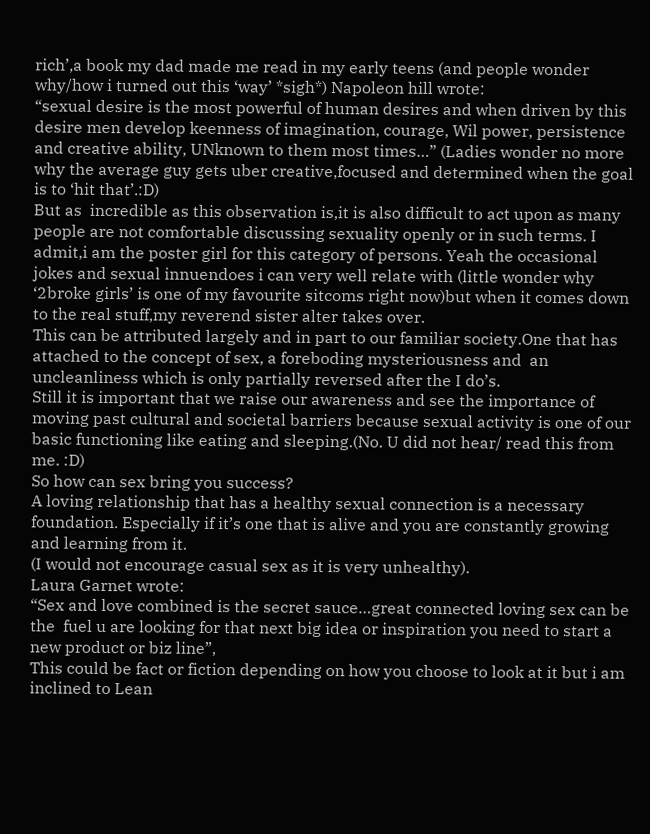rich’,a book my dad made me read in my early teens (and people wonder why/how i turned out this ‘way’ *sigh*) Napoleon hill wrote:
“sexual desire is the most powerful of human desires and when driven by this desire men develop keenness of imagination, courage, Wil power, persistence and creative ability, UNknown to them most times…” (Ladies wonder no more why the average guy gets uber creative,focused and determined when the goal is to ‘hit that’.:D)
But as  incredible as this observation is,it is also difficult to act upon as many people are not comfortable discussing sexuality openly or in such terms. I admit,i am the poster girl for this category of persons. Yeah the occasional jokes and sexual innuendoes i can very well relate with (little wonder why ‘2broke girls’ is one of my favourite sitcoms right now)but when it comes down to the real stuff,my reverend sister alter takes over.
This can be attributed largely and in part to our familiar society.One that has attached to the concept of sex, a foreboding mysteriousness and  an uncleanliness which is only partially reversed after the I do’s.
Still it is important that we raise our awareness and see the importance of moving past cultural and societal barriers because sexual activity is one of our basic functioning like eating and sleeping.(No. U did not hear/ read this from me. :D)
So how can sex bring you success?
A loving relationship that has a healthy sexual connection is a necessary foundation. Especially if it’s one that is alive and you are constantly growing and learning from it.
(I would not encourage casual sex as it is very unhealthy).
Laura Garnet wrote:
“Sex and love combined is the secret sauce…great connected loving sex can be the  fuel u are looking for that next big idea or inspiration you need to start a new product or biz line”,
This could be fact or fiction depending on how you choose to look at it but i am  inclined to Lean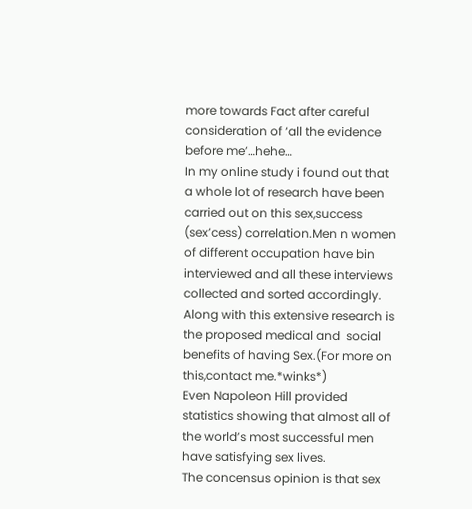more towards Fact after careful consideration of ‘all the evidence before me’…hehe…
In my online study i found out that a whole lot of research have been carried out on this sex,success (sex’cess) correlation.Men n women of different occupation have bin interviewed and all these interviews collected and sorted accordingly.
Along with this extensive research is the proposed medical and  social benefits of having Sex.(For more on this,contact me.*winks*)
Even Napoleon Hill provided statistics showing that almost all of the world’s most successful men have satisfying sex lives.
The concensus opinion is that sex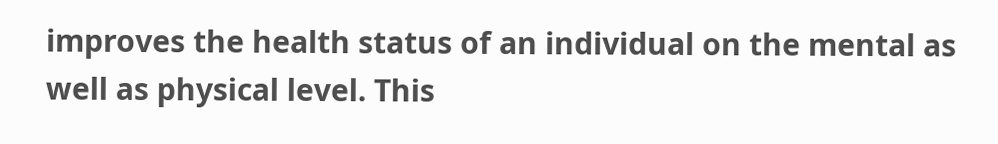improves the health status of an individual on the mental as well as physical level. This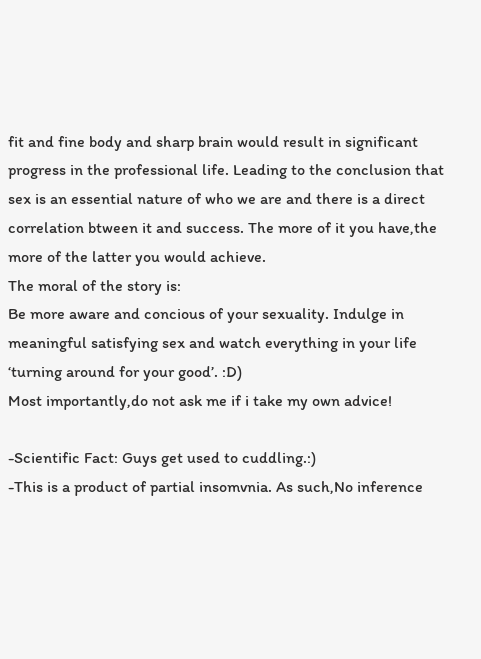fit and fine body and sharp brain would result in significant progress in the professional life. Leading to the conclusion that sex is an essential nature of who we are and there is a direct correlation btween it and success. The more of it you have,the more of the latter you would achieve.
The moral of the story is:
Be more aware and concious of your sexuality. Indulge in meaningful satisfying sex and watch everything in your life ‘turning around for your good’. :D)
Most importantly,do not ask me if i take my own advice!

-Scientific Fact: Guys get used to cuddling.:)
-This is a product of partial insomvnia. As such,No inference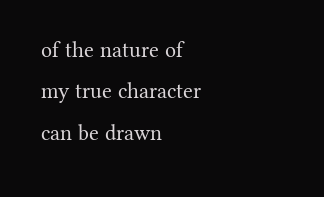of the nature of my true character can be drawn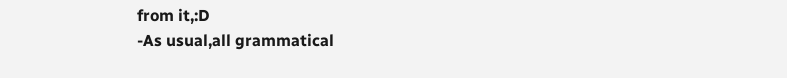from it,:D
-As usual,all grammatical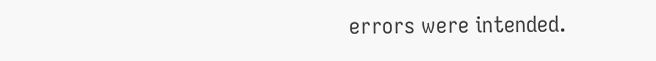errors were intended.